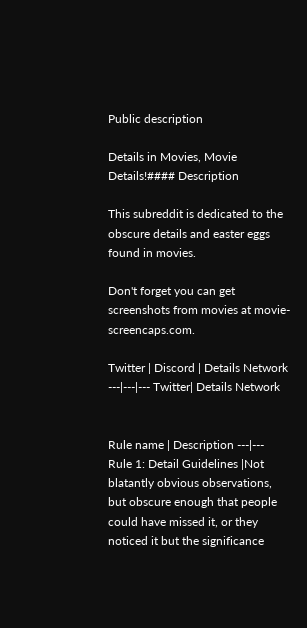Public description

Details in Movies, Movie Details!#### Description

This subreddit is dedicated to the obscure details and easter eggs found in movies.

Don't forget you can get screenshots from movies at movie-screencaps.com.

Twitter | Discord | Details Network ---|---|--- Twitter| Details Network


Rule name | Description ---|--- Rule 1: Detail Guidelines |Not blatantly obvious observations, but obscure enough that people could have missed it, or they noticed it but the significance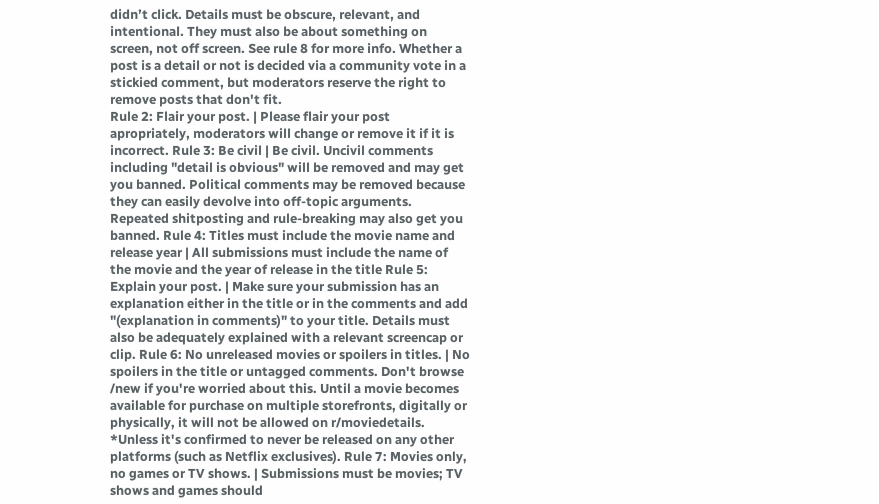didn’t click. Details must be obscure, relevant, and intentional. They must also be about something on screen, not off screen. See rule 8 for more info. Whether a post is a detail or not is decided via a community vote in a stickied comment, but moderators reserve the right to remove posts that don't fit.
Rule 2: Flair your post. | Please flair your post apropriately, moderators will change or remove it if it is incorrect. Rule 3: Be civil | Be civil. Uncivil comments including "detail is obvious" will be removed and may get you banned. Political comments may be removed because they can easily devolve into off-topic arguments. Repeated shitposting and rule-breaking may also get you banned. Rule 4: Titles must include the movie name and release year | All submissions must include the name of the movie and the year of release in the title Rule 5: Explain your post. | Make sure your submission has an explanation either in the title or in the comments and add "(explanation in comments)" to your title. Details must also be adequately explained with a relevant screencap or clip. Rule 6: No unreleased movies or spoilers in titles. | No spoilers in the title or untagged comments. Don't browse /new if you're worried about this. Until a movie becomes available for purchase on multiple storefronts, digitally or physically, it will not be allowed on r/moviedetails. *Unless it's confirmed to never be released on any other platforms (such as Netflix exclusives). Rule 7: Movies only, no games or TV shows. | Submissions must be movies; TV shows and games should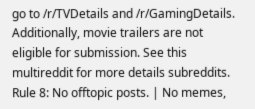go to /r/TVDetails and /r/GamingDetails. Additionally, movie trailers are not eligible for submission. See this multireddit for more details subreddits. Rule 8: No offtopic posts. | No memes,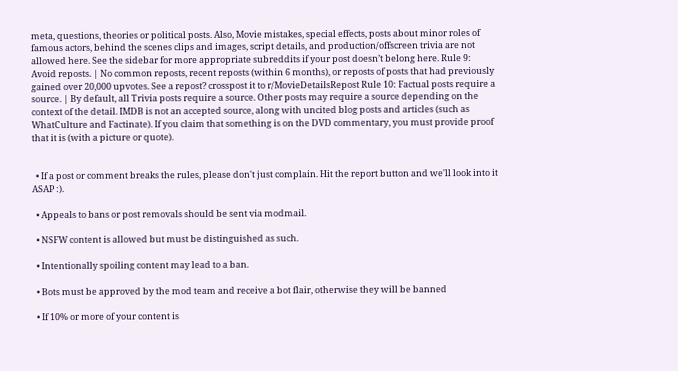meta, questions, theories or political posts. Also, Movie mistakes, special effects, posts about minor roles of famous actors, behind the scenes clips and images, script details, and production/offscreen trivia are not allowed here. See the sidebar for more appropriate subreddits if your post doesn’t belong here. Rule 9: Avoid reposts. | No common reposts, recent reposts (within 6 months), or reposts of posts that had previously gained over 20,000 upvotes. See a repost? crosspost it to r/MovieDetailsRepost Rule 10: Factual posts require a source. | By default, all Trivia posts require a source. Other posts may require a source depending on the context of the detail. IMDB is not an accepted source, along with uncited blog posts and articles (such as WhatCulture and Factinate). If you claim that something is on the DVD commentary, you must provide proof that it is (with a picture or quote).


  • If a post or comment breaks the rules, please don't just complain. Hit the report button and we'll look into it ASAP :).

  • Appeals to bans or post removals should be sent via modmail.

  • NSFW content is allowed but must be distinguished as such.

  • Intentionally spoiling content may lead to a ban.

  • Bots must be approved by the mod team and receive a bot flair, otherwise they will be banned

  • If 10% or more of your content is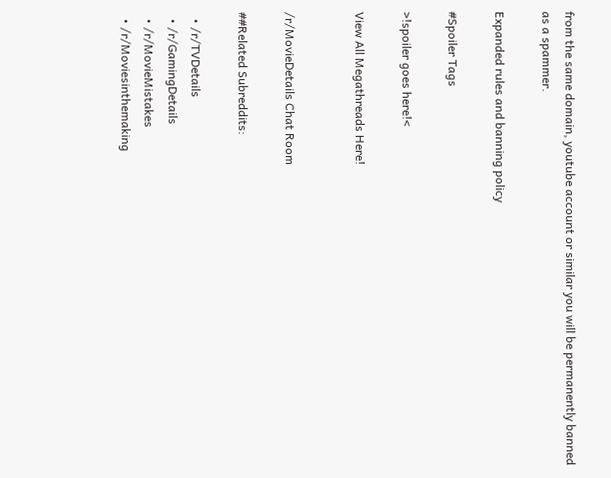from the same domain, youtube account or similar you will be permanently banned as a spammer.

Expanded rules and banning policy

#Spoiler Tags

>!spoiler goes here!<

View All Megathreads Here!


/r/MovieDetails Chat Room

##Related Subreddits:

  • /r/TVDetails
  • /r/GamingDetails
  • /r/MovieMistakes
  • /r/Moviesinthemaking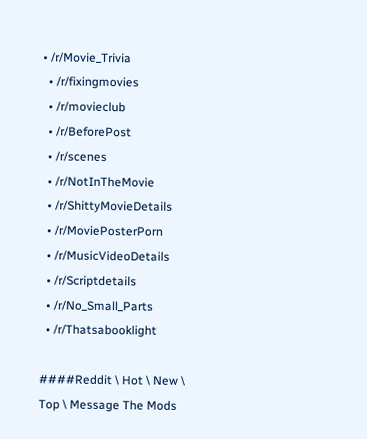• /r/Movie_Trivia
  • /r/fixingmovies
  • /r/movieclub
  • /r/BeforePost
  • /r/scenes
  • /r/NotInTheMovie
  • /r/ShittyMovieDetails
  • /r/MoviePosterPorn
  • /r/MusicVideoDetails
  • /r/Scriptdetails
  • /r/No_Small_Parts
  • /r/Thatsabooklight

####Reddit \ Hot \ New \ Top \ Message The Mods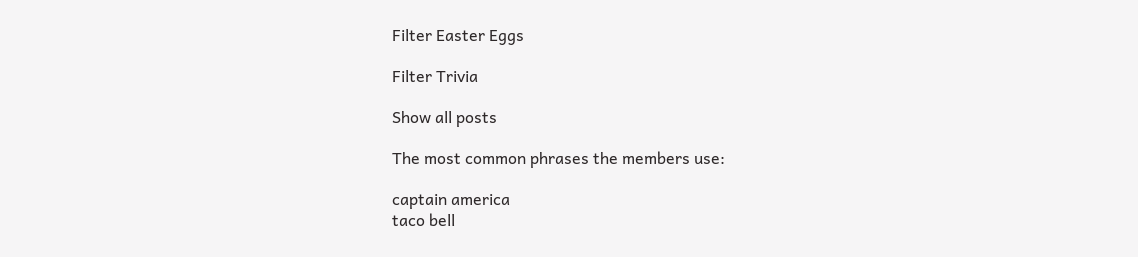Filter Easter Eggs

Filter Trivia

Show all posts

The most common phrases the members use:

captain america
taco bell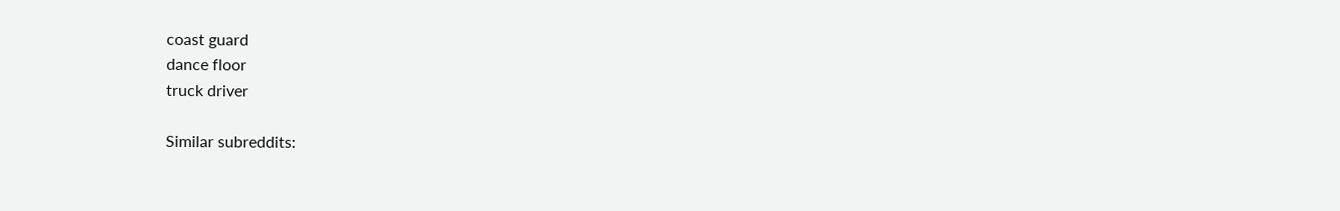coast guard
dance floor
truck driver

Similar subreddits: